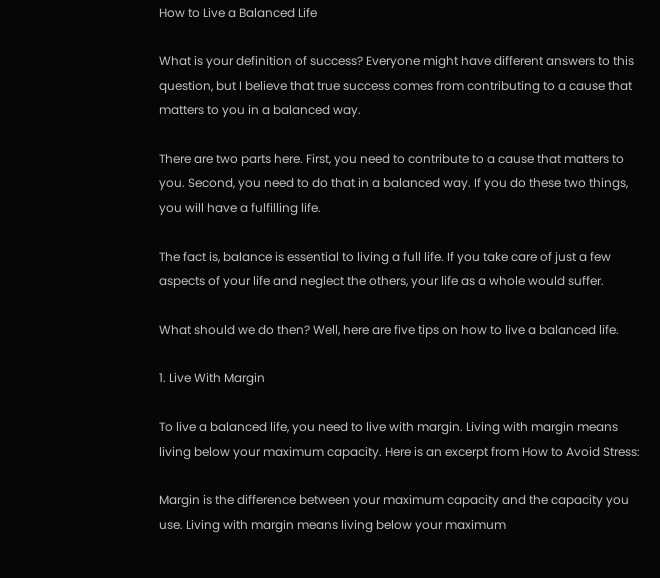How to Live a Balanced Life

What is your definition of success? Everyone might have different answers to this question, but I believe that true success comes from contributing to a cause that matters to you in a balanced way.

There are two parts here. First, you need to contribute to a cause that matters to you. Second, you need to do that in a balanced way. If you do these two things, you will have a fulfilling life.

The fact is, balance is essential to living a full life. If you take care of just a few aspects of your life and neglect the others, your life as a whole would suffer.

What should we do then? Well, here are five tips on how to live a balanced life.

1. Live With Margin

To live a balanced life, you need to live with margin. Living with margin means living below your maximum capacity. Here is an excerpt from How to Avoid Stress:

Margin is the difference between your maximum capacity and the capacity you use. Living with margin means living below your maximum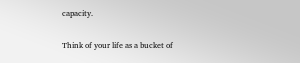capacity.

Think of your life as a bucket of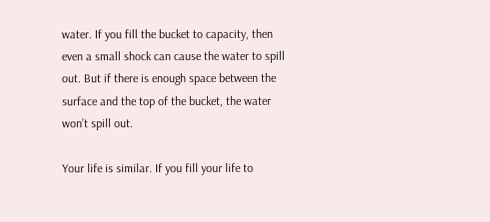water. If you fill the bucket to capacity, then even a small shock can cause the water to spill out. But if there is enough space between the surface and the top of the bucket, the water won’t spill out.

Your life is similar. If you fill your life to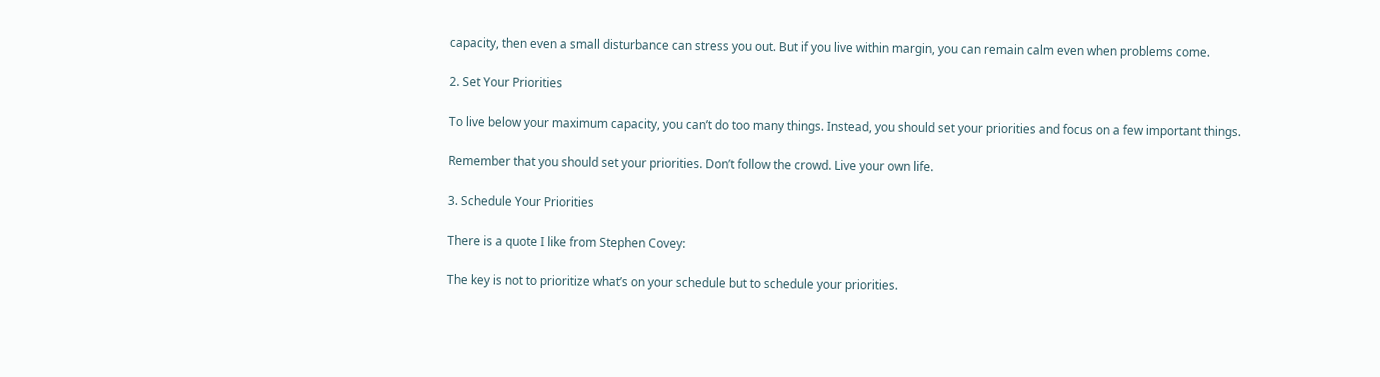capacity, then even a small disturbance can stress you out. But if you live within margin, you can remain calm even when problems come.

2. Set Your Priorities

To live below your maximum capacity, you can’t do too many things. Instead, you should set your priorities and focus on a few important things.

Remember that you should set your priorities. Don’t follow the crowd. Live your own life.

3. Schedule Your Priorities

There is a quote I like from Stephen Covey:

The key is not to prioritize what’s on your schedule but to schedule your priorities.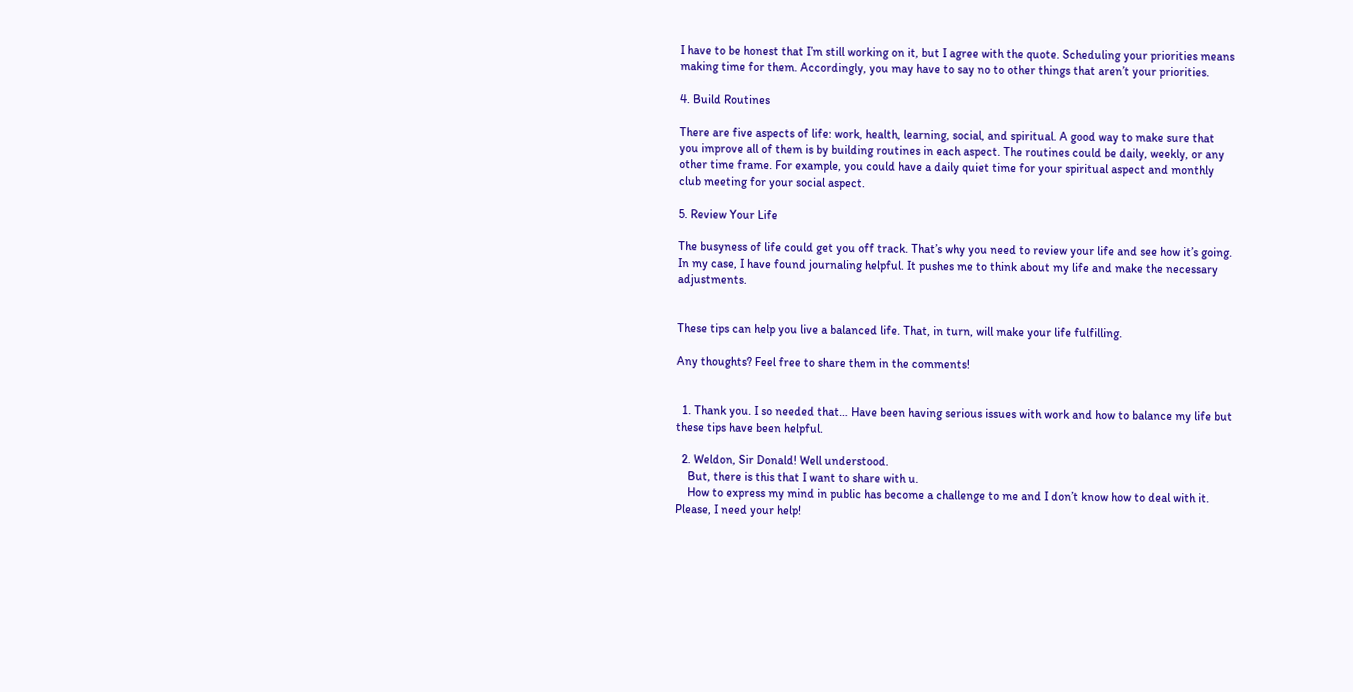I have to be honest that I’m still working on it, but I agree with the quote. Scheduling your priorities means making time for them. Accordingly, you may have to say no to other things that aren’t your priorities.

4. Build Routines

There are five aspects of life: work, health, learning, social, and spiritual. A good way to make sure that you improve all of them is by building routines in each aspect. The routines could be daily, weekly, or any other time frame. For example, you could have a daily quiet time for your spiritual aspect and monthly club meeting for your social aspect.

5. Review Your Life

The busyness of life could get you off track. That’s why you need to review your life and see how it’s going. In my case, I have found journaling helpful. It pushes me to think about my life and make the necessary adjustments.


These tips can help you live a balanced life. That, in turn, will make your life fulfilling.

Any thoughts? Feel free to share them in the comments!


  1. Thank you. I so needed that… Have been having serious issues with work and how to balance my life but these tips have been helpful.

  2. Weldon, Sir Donald! Well understood.
    But, there is this that I want to share with u.
    How to express my mind in public has become a challenge to me and I don’t know how to deal with it. Please, I need your help!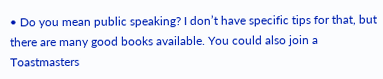• Do you mean public speaking? I don’t have specific tips for that, but there are many good books available. You could also join a Toastmasters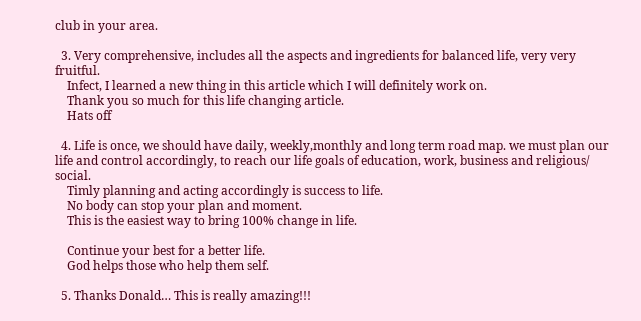club in your area.

  3. Very comprehensive, includes all the aspects and ingredients for balanced life, very very fruitful.
    Infect, I learned a new thing in this article which I will definitely work on.
    Thank you so much for this life changing article.
    Hats off

  4. Life is once, we should have daily, weekly,monthly and long term road map. we must plan our life and control accordingly, to reach our life goals of education, work, business and religious/ social.
    Timly planning and acting accordingly is success to life.
    No body can stop your plan and moment.
    This is the easiest way to bring 100% change in life.

    Continue your best for a better life.
    God helps those who help them self.

  5. Thanks Donald… This is really amazing!!!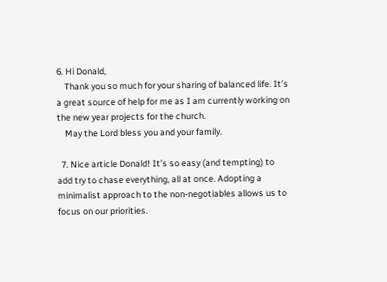6. Hi Donald,
    Thank you so much for your sharing of balanced life. It’s a great source of help for me as I am currently working on the new year projects for the church.
    May the Lord bless you and your family.

  7. Nice article Donald! It’s so easy (and tempting) to add try to chase everything, all at once. Adopting a minimalist approach to the non-negotiables allows us to focus on our priorities.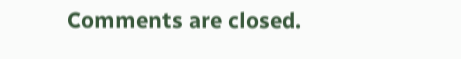Comments are closed.